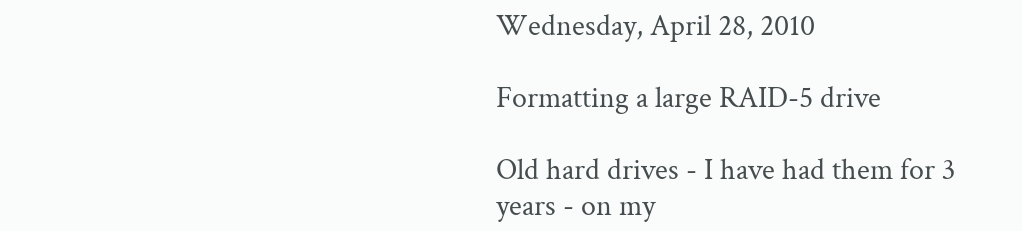Wednesday, April 28, 2010

Formatting a large RAID-5 drive

Old hard drives - I have had them for 3 years - on my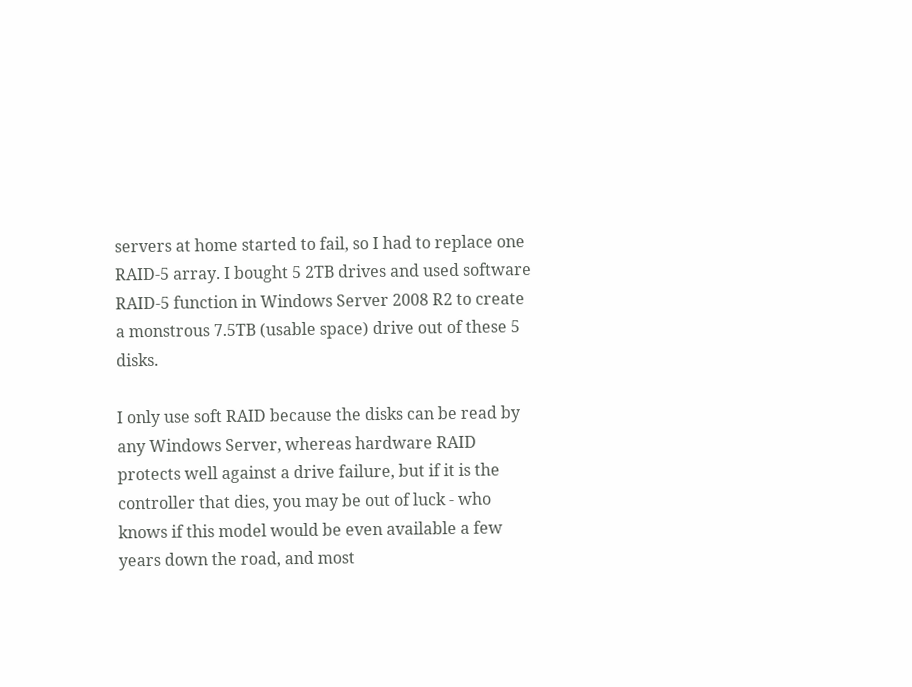servers at home started to fail, so I had to replace one RAID-5 array. I bought 5 2TB drives and used software RAID-5 function in Windows Server 2008 R2 to create a monstrous 7.5TB (usable space) drive out of these 5 disks.

I only use soft RAID because the disks can be read by any Windows Server, whereas hardware RAID protects well against a drive failure, but if it is the controller that dies, you may be out of luck - who knows if this model would be even available a few years down the road, and most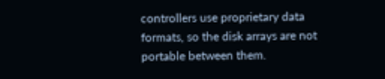controllers use proprietary data formats, so the disk arrays are not portable between them.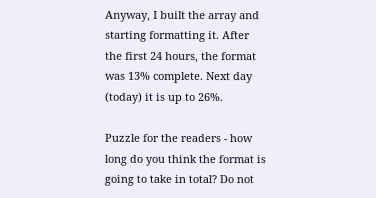Anyway, I built the array and starting formatting it. After the first 24 hours, the format was 13% complete. Next day (today) it is up to 26%.

Puzzle for the readers - how long do you think the format is going to take in total? Do not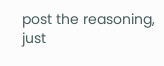post the reasoning, just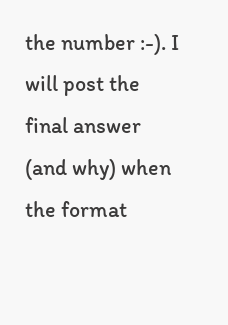the number :-). I will post the final answer (and why) when the format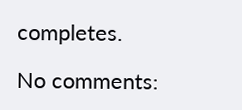completes.

No comments: